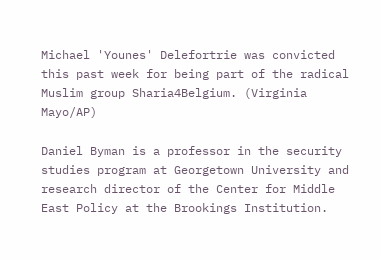Michael 'Younes' Delefortrie was convicted this past week for being part of the radical Muslim group Sharia4Belgium. (Virginia Mayo/AP)

Daniel Byman is a professor in the security studies program at Georgetown University and research director of the Center for Middle East Policy at the Brookings Institution.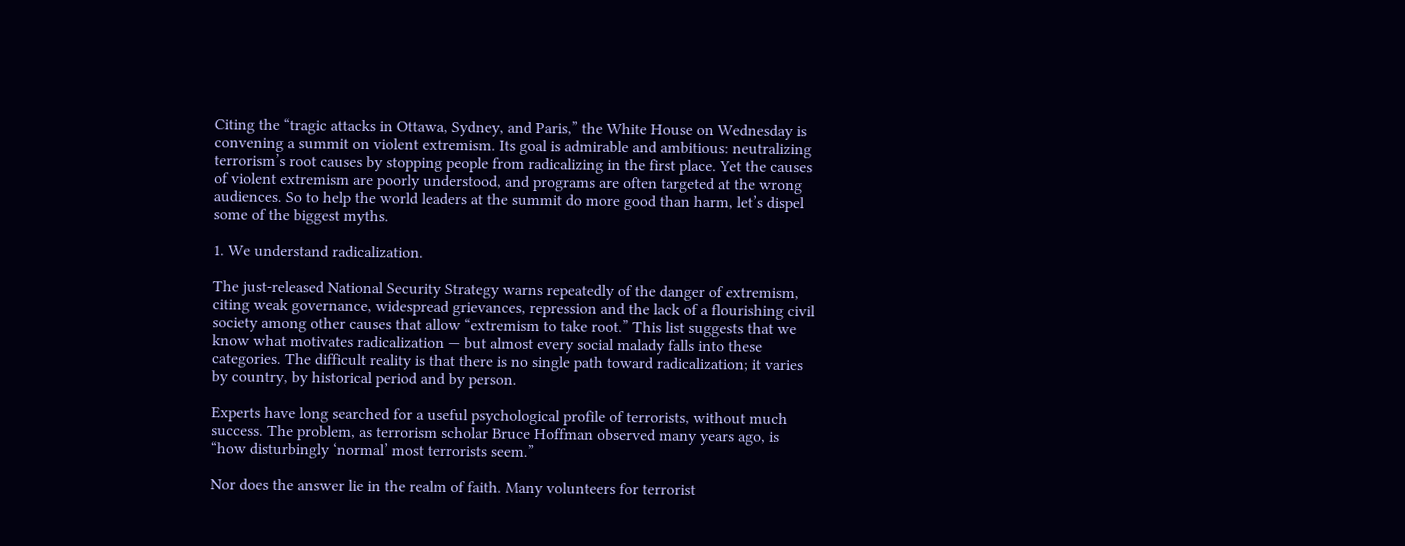Citing the “tragic attacks in Ottawa, Sydney, and Paris,” the White House on Wednesday is convening a summit on violent extremism. Its goal is admirable and ambitious: neutralizing terrorism’s root causes by stopping people from radicalizing in the first place. Yet the causes of violent extremism are poorly understood, and programs are often targeted at the wrong audiences. So to help the world leaders at the summit do more good than harm, let’s dispel some of the biggest myths.

1. We understand radicalization.

The just-released National Security Strategy warns repeatedly of the danger of extremism, citing weak governance, widespread grievances, repression and the lack of a flourishing civil society among other causes that allow “extremism to take root.” This list suggests that we know what motivates radicalization — but almost every social malady falls into these categories. The difficult reality is that there is no single path toward radicalization; it varies by country, by historical period and by person.

Experts have long searched for a useful psychological profile of terrorists, without much success. The problem, as terrorism scholar Bruce Hoffman observed many years ago, is “how disturbingly ‘normal’ most terrorists seem.”

Nor does the answer lie in the realm of faith. Many volunteers for terrorist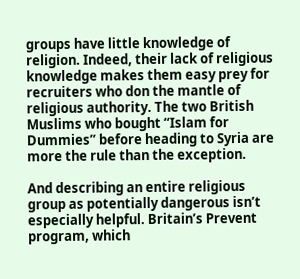groups have little knowledge of religion. Indeed, their lack of religious knowledge makes them easy prey for recruiters who don the mantle of religious authority. The two British Muslims who bought “Islam for Dummies” before heading to Syria are more the rule than the exception.

And describing an entire religious group as potentially dangerous isn’t especially helpful. Britain’s Prevent program, which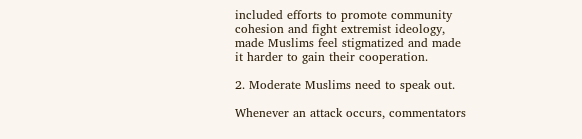included efforts to promote community cohesion and fight extremist ideology, made Muslims feel stigmatized and made it harder to gain their cooperation.

2. Moderate Muslims need to speak out.

Whenever an attack occurs, commentators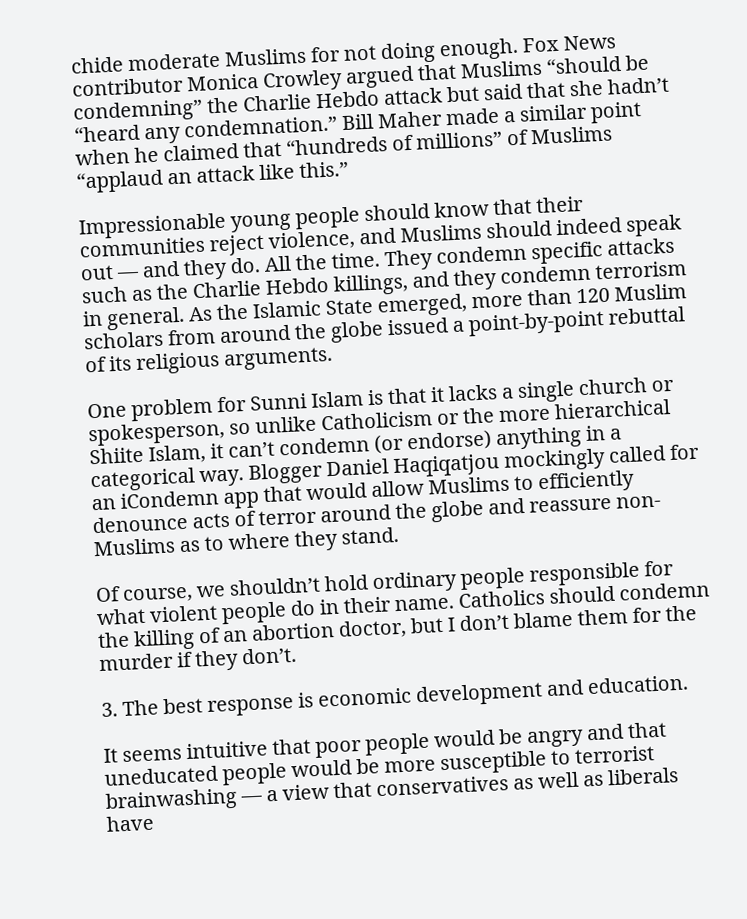chide moderate Muslims for not doing enough. Fox News contributor Monica Crowley argued that Muslims “should be condemning” the Charlie Hebdo attack but said that she hadn’t “heard any condemnation.” Bill Maher made a similar point when he claimed that “hundreds of millions” of Muslims “applaud an attack like this.”

Impressionable young people should know that their communities reject violence, and Muslims should indeed speak out — and they do. All the time. They condemn specific attacks such as the Charlie Hebdo killings, and they condemn terrorism in general. As the Islamic State emerged, more than 120 Muslim scholars from around the globe issued a point-by-point rebuttal of its religious arguments.

One problem for Sunni Islam is that it lacks a single church or spokesperson, so unlike Catholicism or the more hierarchical Shiite Islam, it can’t condemn (or endorse) anything in a categorical way. Blogger Daniel Haqiqatjou mockingly called for an iCondemn app that would allow Muslims to efficiently denounce acts of terror around the globe and reassure non-Muslims as to where they stand.

Of course, we shouldn’t hold ordinary people responsible for what violent people do in their name. Catholics should condemn the killing of an abortion doctor, but I don’t blame them for the murder if they don’t.

3. The best response is economic development and education.

It seems intuitive that poor people would be angry and that uneducated people would be more susceptible to terrorist brainwashing — a view that conservatives as well as liberals have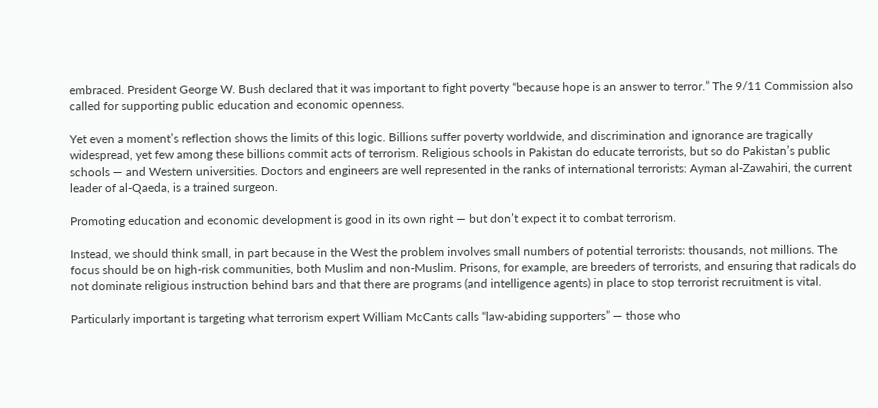embraced. President George W. Bush declared that it was important to fight poverty “because hope is an answer to terror.” The 9/11 Commission also called for supporting public education and economic openness.

Yet even a moment’s reflection shows the limits of this logic. Billions suffer poverty worldwide, and discrimination and ignorance are tragically widespread, yet few among these billions commit acts of terrorism. Religious schools in Pakistan do educate terrorists, but so do Pakistan’s public schools — and Western universities. Doctors and engineers are well represented in the ranks of international terrorists: Ayman al-Zawahiri, the current leader of al-Qaeda, is a trained surgeon.

Promoting education and economic development is good in its own right — but don’t expect it to combat terrorism.

Instead, we should think small, in part because in the West the problem involves small numbers of potential terrorists: thousands, not millions. The focus should be on high-risk communities, both Muslim and non-Muslim. Prisons, for example, are breeders of terrorists, and ensuring that radicals do not dominate religious instruction behind bars and that there are programs (and intelligence agents) in place to stop terrorist recruitment is vital.

Particularly important is targeting what terrorism expert William McCants calls “law-abiding supporters” — those who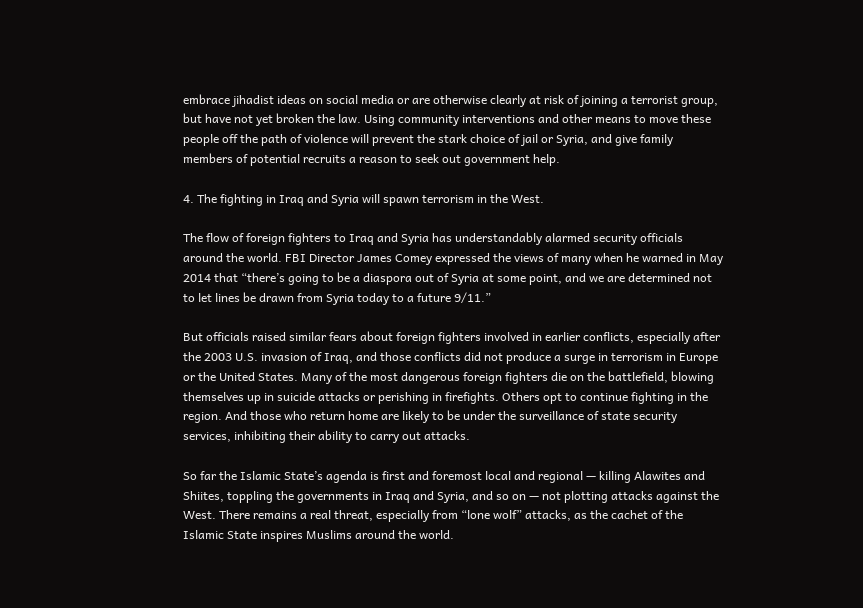embrace jihadist ideas on social media or are otherwise clearly at risk of joining a terrorist group, but have not yet broken the law. Using community interventions and other means to move these people off the path of violence will prevent the stark choice of jail or Syria, and give family members of potential recruits a reason to seek out government help.

4. The fighting in Iraq and Syria will spawn terrorism in the West.

The flow of foreign fighters to Iraq and Syria has understandably alarmed security officials around the world. FBI Director James Comey expressed the views of many when he warned in May 2014 that “there’s going to be a diaspora out of Syria at some point, and we are determined not to let lines be drawn from Syria today to a future 9/11.”

But officials raised similar fears about foreign fighters involved in earlier conflicts, especially after the 2003 U.S. invasion of Iraq, and those conflicts did not produce a surge in terrorism in Europe or the United States. Many of the most dangerous foreign fighters die on the battlefield, blowing themselves up in suicide attacks or perishing in firefights. Others opt to continue fighting in the region. And those who return home are likely to be under the surveillance of state security services, inhibiting their ability to carry out attacks.

So far the Islamic State’s agenda is first and foremost local and regional — killing Alawites and Shiites, toppling the governments in Iraq and Syria, and so on — not plotting attacks against the West. There remains a real threat, especially from “lone wolf” attacks, as the cachet of the Islamic State inspires Muslims around the world.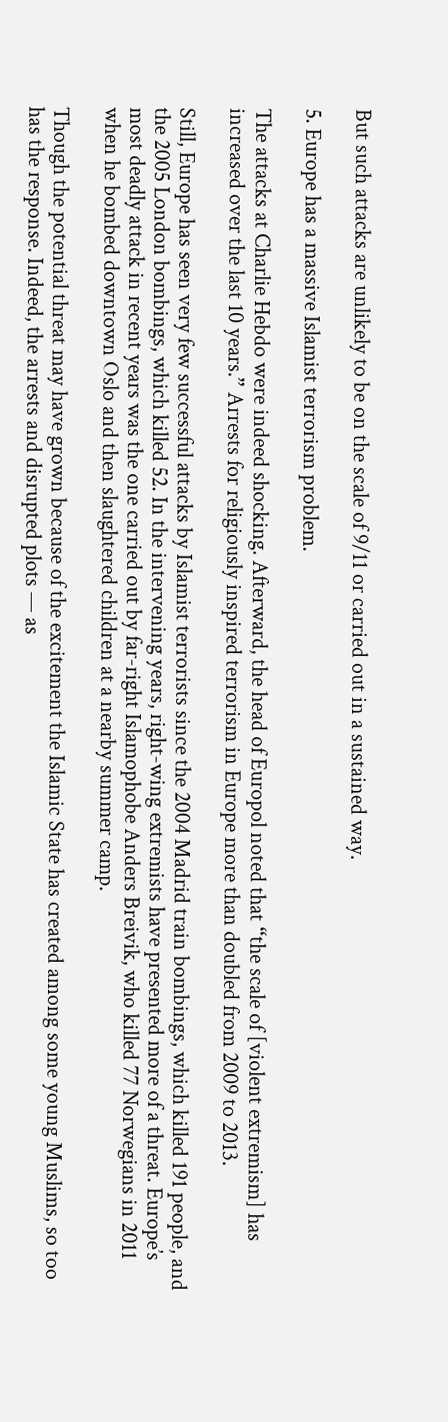But such attacks are unlikely to be on the scale of 9/11 or carried out in a sustained way.

5. Europe has a massive Islamist terrorism problem.

The attacks at Charlie Hebdo were indeed shocking. Afterward, the head of Europol noted that “the scale of [violent extremism] has increased over the last 10 years.” Arrests for religiously inspired terrorism in Europe more than doubled from 2009 to 2013.

Still, Europe has seen very few successful attacks by Islamist terrorists since the 2004 Madrid train bombings, which killed 191 people, and the 2005 London bombings, which killed 52. In the intervening years, right-wing extremists have presented more of a threat. Europe’s most deadly attack in recent years was the one carried out by far-right Islamophobe Anders Breivik, who killed 77 Norwegians in 2011 when he bombed downtown Oslo and then slaughtered children at a nearby summer camp.

Though the potential threat may have grown because of the excitement the Islamic State has created among some young Muslims, so too has the response. Indeed, the arrests and disrupted plots — as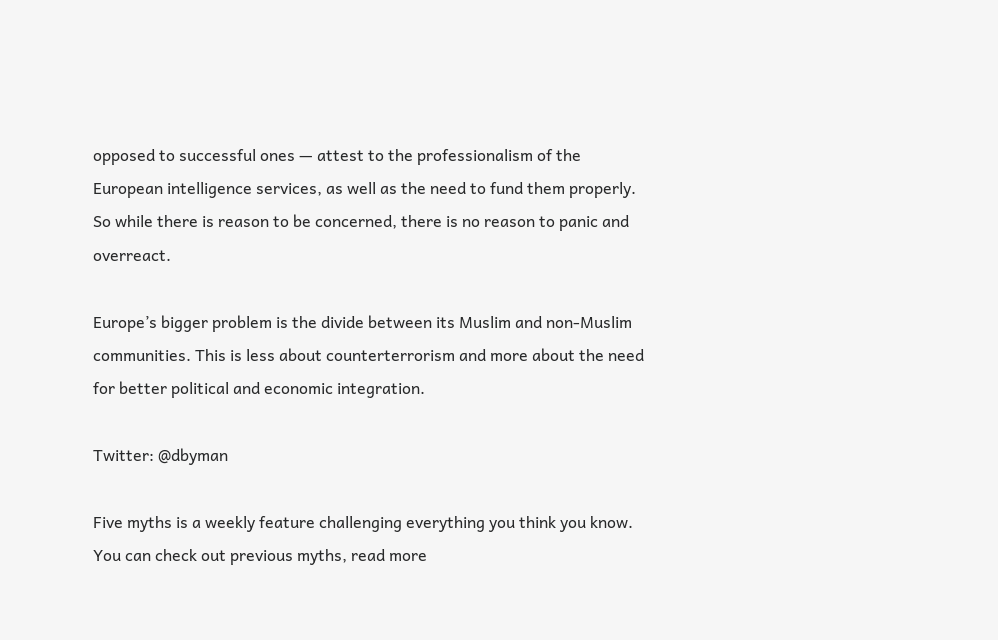opposed to successful ones — attest to the professionalism of the European intelligence services, as well as the need to fund them properly. So while there is reason to be concerned, there is no reason to panic and overreact.

Europe’s bigger problem is the divide between its Muslim and non-Muslim communities. This is less about counterterrorism and more about the need for better political and economic integration.

Twitter: @dbyman

Five myths is a weekly feature challenging everything you think you know. You can check out previous myths, read more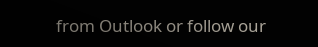from Outlook or follow our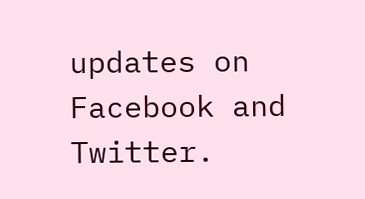updates on Facebook and Twitter.